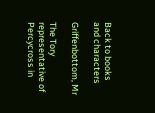Back to books and characters

Griffenbottom, Mr

The Tory representative of Percycross in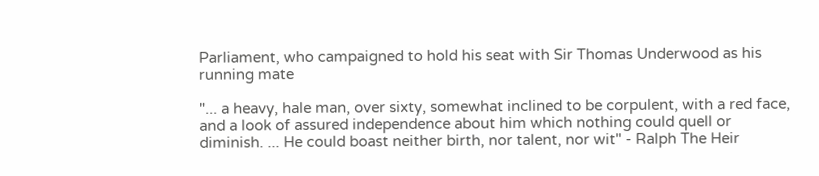Parliament, who campaigned to hold his seat with Sir Thomas Underwood as his running mate

"... a heavy, hale man, over sixty, somewhat inclined to be corpulent, with a red face, and a look of assured independence about him which nothing could quell or diminish. ... He could boast neither birth, nor talent, nor wit" - Ralph The Heir